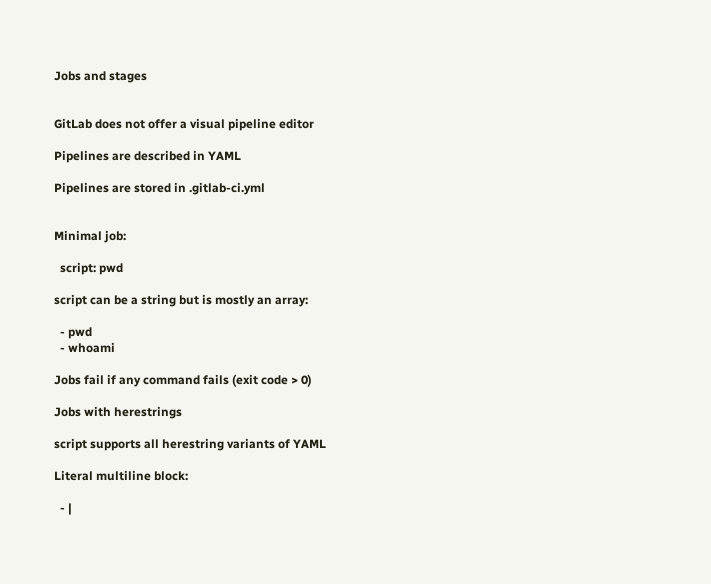Jobs and stages


GitLab does not offer a visual pipeline editor

Pipelines are described in YAML

Pipelines are stored in .gitlab-ci.yml


Minimal job:

  script: pwd

script can be a string but is mostly an array:

  - pwd
  - whoami

Jobs fail if any command fails (exit code > 0)

Jobs with herestrings

script supports all herestring variants of YAML

Literal multiline block:

  - |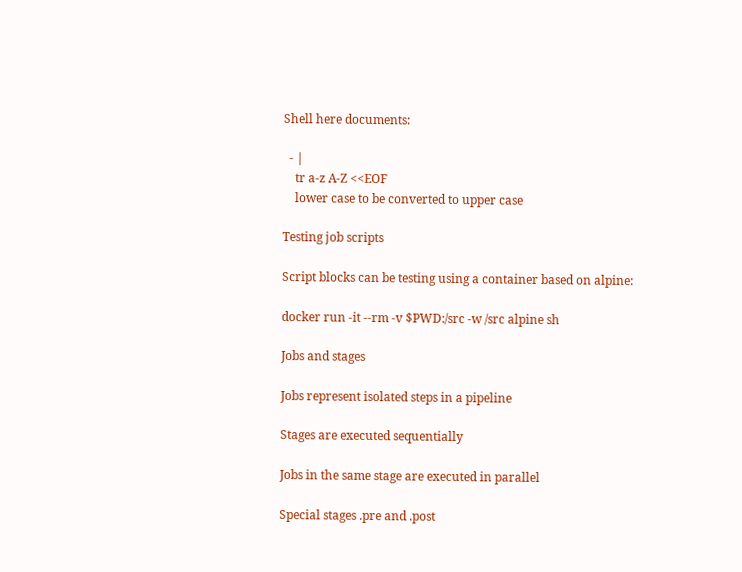Shell here documents:

  - |
    tr a-z A-Z <<EOF
    lower case to be converted to upper case

Testing job scripts

Script blocks can be testing using a container based on alpine:

docker run -it --rm -v $PWD:/src -w /src alpine sh

Jobs and stages

Jobs represent isolated steps in a pipeline

Stages are executed sequentially

Jobs in the same stage are executed in parallel

Special stages .pre and .post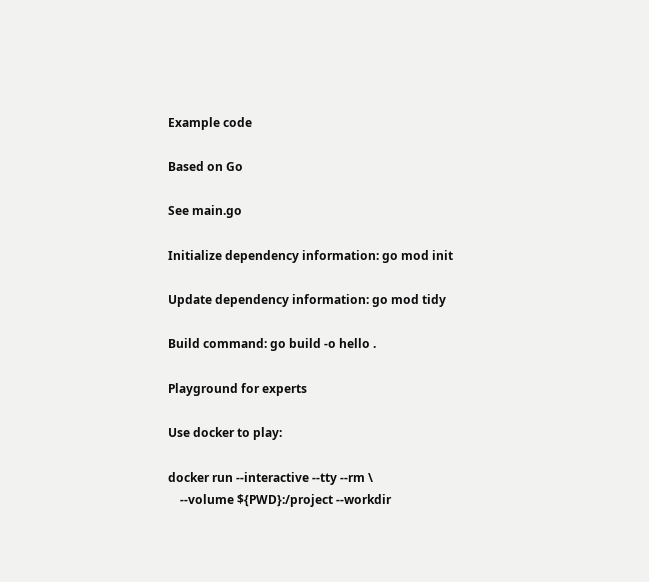Example code

Based on Go

See main.go

Initialize dependency information: go mod init

Update dependency information: go mod tidy

Build command: go build -o hello .

Playground for experts

Use docker to play:

docker run --interactive --tty --rm \
    --volume ${PWD}:/project --workdir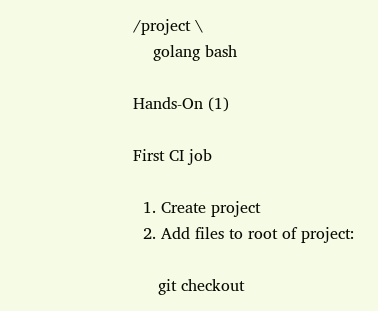/project \
    golang bash

Hands-On (1)

First CI job

  1. Create project
  2. Add files to root of project:

     git checkout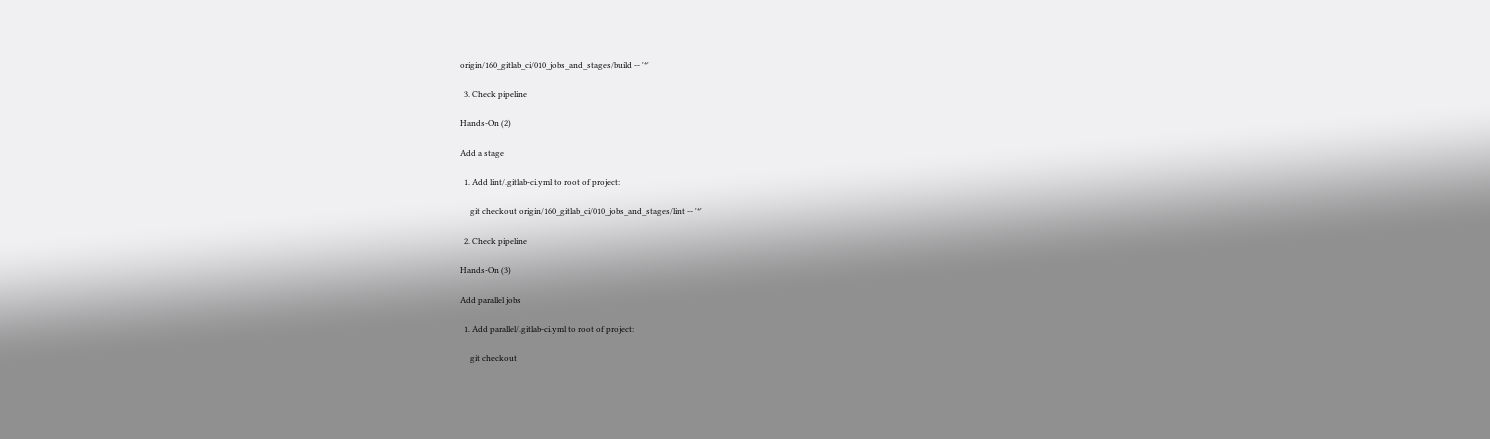origin/160_gitlab_ci/010_jobs_and_stages/build -- '*'

  3. Check pipeline

Hands-On (2)

Add a stage

  1. Add lint/.gitlab-ci.yml to root of project:

     git checkout origin/160_gitlab_ci/010_jobs_and_stages/lint -- '*'

  2. Check pipeline

Hands-On (3)

Add parallel jobs

  1. Add parallel/.gitlab-ci.yml to root of project:

     git checkout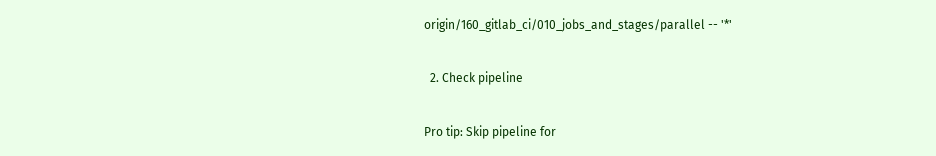origin/160_gitlab_ci/010_jobs_and_stages/parallel -- '*'

  2. Check pipeline

Pro tip: Skip pipeline for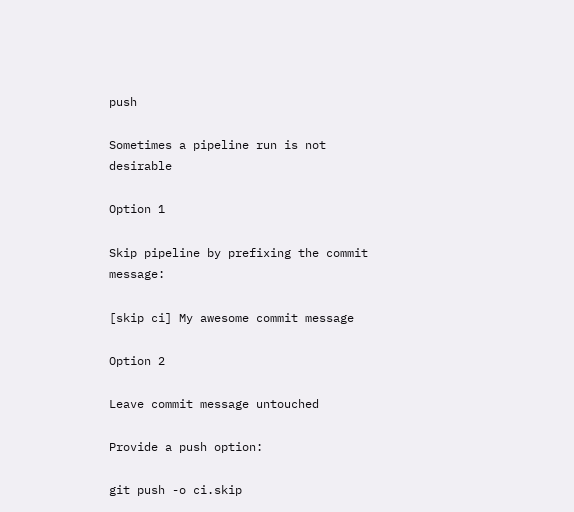push

Sometimes a pipeline run is not desirable

Option 1

Skip pipeline by prefixing the commit message:

[skip ci] My awesome commit message

Option 2

Leave commit message untouched

Provide a push option:

git push -o ci.skip